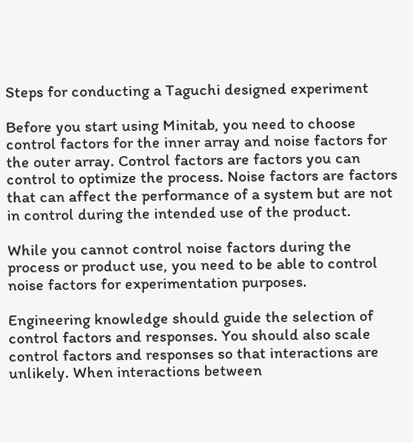Steps for conducting a Taguchi designed experiment

Before you start using Minitab, you need to choose control factors for the inner array and noise factors for the outer array. Control factors are factors you can control to optimize the process. Noise factors are factors that can affect the performance of a system but are not in control during the intended use of the product.

While you cannot control noise factors during the process or product use, you need to be able to control noise factors for experimentation purposes.

Engineering knowledge should guide the selection of control factors and responses. You should also scale control factors and responses so that interactions are unlikely. When interactions between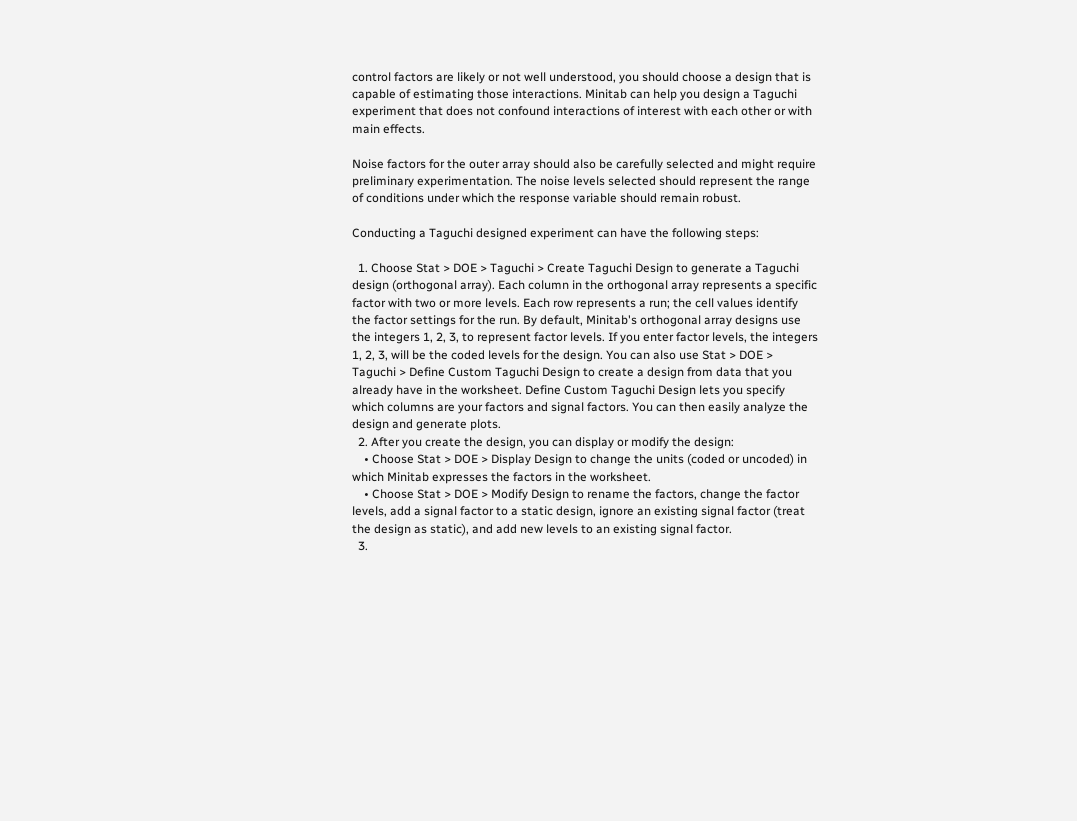control factors are likely or not well understood, you should choose a design that is capable of estimating those interactions. Minitab can help you design a Taguchi experiment that does not confound interactions of interest with each other or with main effects.

Noise factors for the outer array should also be carefully selected and might require preliminary experimentation. The noise levels selected should represent the range of conditions under which the response variable should remain robust.

Conducting a Taguchi designed experiment can have the following steps:

  1. Choose Stat > DOE > Taguchi > Create Taguchi Design to generate a Taguchi design (orthogonal array). Each column in the orthogonal array represents a specific factor with two or more levels. Each row represents a run; the cell values identify the factor settings for the run. By default, Minitab's orthogonal array designs use the integers 1, 2, 3, to represent factor levels. If you enter factor levels, the integers 1, 2, 3, will be the coded levels for the design. You can also use Stat > DOE > Taguchi > Define Custom Taguchi Design to create a design from data that you already have in the worksheet. Define Custom Taguchi Design lets you specify which columns are your factors and signal factors. You can then easily analyze the design and generate plots.
  2. After you create the design, you can display or modify the design:
    • Choose Stat > DOE > Display Design to change the units (coded or uncoded) in which Minitab expresses the factors in the worksheet.
    • Choose Stat > DOE > Modify Design to rename the factors, change the factor levels, add a signal factor to a static design, ignore an existing signal factor (treat the design as static), and add new levels to an existing signal factor.
  3.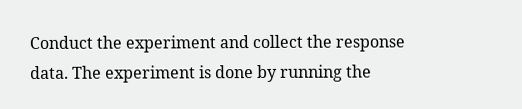Conduct the experiment and collect the response data. The experiment is done by running the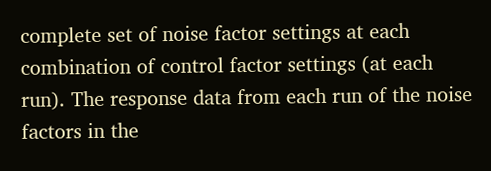complete set of noise factor settings at each combination of control factor settings (at each run). The response data from each run of the noise factors in the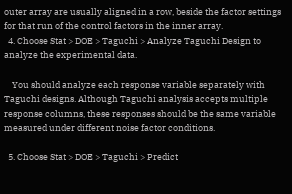outer array are usually aligned in a row, beside the factor settings for that run of the control factors in the inner array.
  4. Choose Stat > DOE > Taguchi > Analyze Taguchi Design to analyze the experimental data.

    You should analyze each response variable separately with Taguchi designs. Although Taguchi analysis accepts multiple response columns, these responses should be the same variable measured under different noise factor conditions.

  5. Choose Stat > DOE > Taguchi > Predict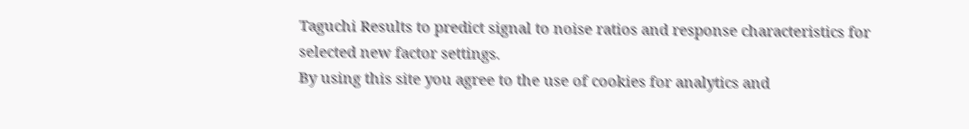Taguchi Results to predict signal to noise ratios and response characteristics for selected new factor settings.
By using this site you agree to the use of cookies for analytics and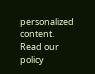personalized content.  Read our policy